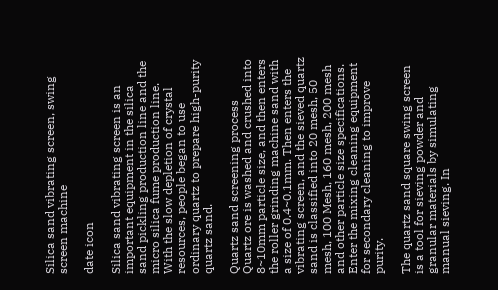Silica sand vibrating screen, swing screen machine

date icon

Silica sand vibrating screen is an important equipment in the silica sand pickling production line and the micro silica fume production line. With the slow depletion of crystal resources, people began to use ordinary quartz to prepare high-purity quartz sand.

Quartz sand screening process
Quartz ore is washed and crushed into 8~10mm particle size, and then enters the roller grinding machine sand with a size of 0.4~0.1mm. Then enters the vibrating screen, and the sieved quartz sand is classified into 20 mesh, 50 mesh, 100 Mesh, 160 mesh, 200 mesh and other particle size specifications. Enter the mixing cleaning equipment for secondary cleaning to improve purity.

The quartz sand square swing screen is a tool for sieving powder and granular materials by simulating manual sieving. In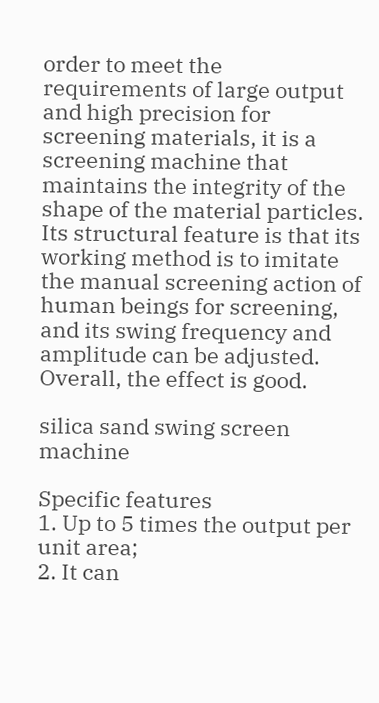order to meet the requirements of large output and high precision for screening materials, it is a screening machine that maintains the integrity of the shape of the material particles. Its structural feature is that its working method is to imitate the manual screening action of human beings for screening, and its swing frequency and amplitude can be adjusted. Overall, the effect is good.

silica sand swing screen machine

Specific features
1. Up to 5 times the output per unit area;
2. It can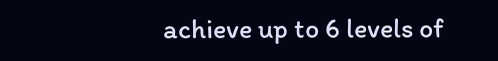achieve up to 6 levels of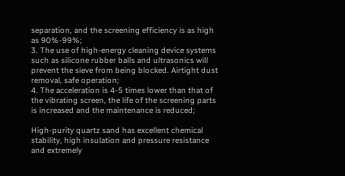separation, and the screening efficiency is as high as 90%-99%;
3. The use of high-energy cleaning device systems such as silicone rubber balls and ultrasonics will prevent the sieve from being blocked. Airtight dust removal, safe operation;
4. The acceleration is 4-5 times lower than that of the vibrating screen, the life of the screening parts is increased and the maintenance is reduced;

High-purity quartz sand has excellent chemical stability, high insulation and pressure resistance and extremely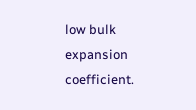low bulk expansion coefficient.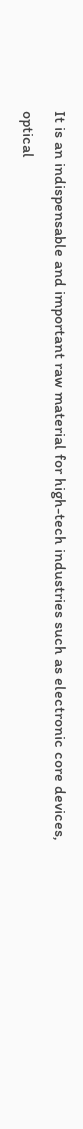It is an indispensable and important raw material for high-tech industries such as electronic core devices, optical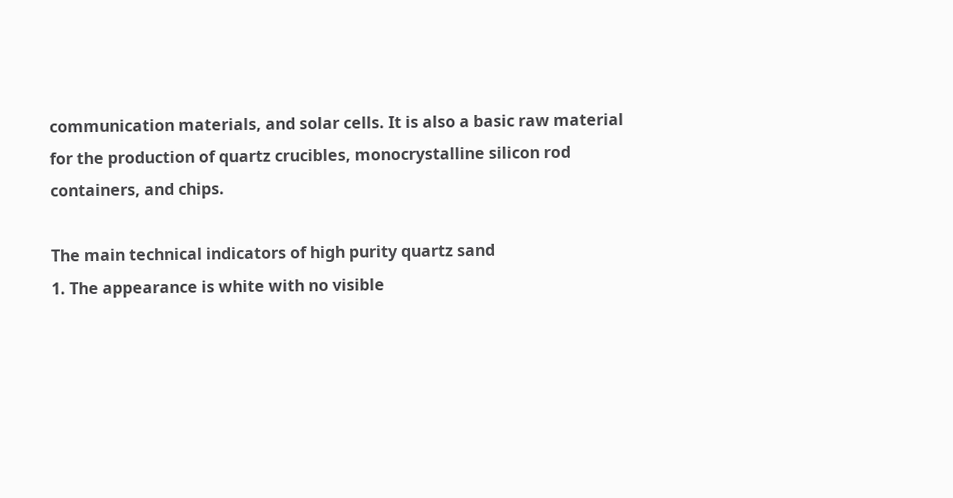communication materials, and solar cells. It is also a basic raw material for the production of quartz crucibles, monocrystalline silicon rod containers, and chips.

The main technical indicators of high purity quartz sand
1. The appearance is white with no visible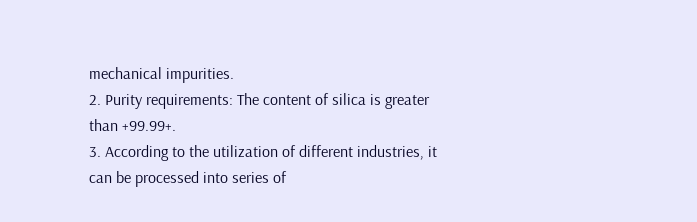mechanical impurities.
2. Purity requirements: The content of silica is greater than +99.99+.
3. According to the utilization of different industries, it can be processed into series of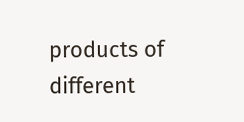products of different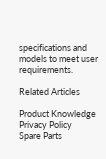specifications and models to meet user requirements.

Related Articles

Product Knowledge
Privacy Policy
Spare Parts